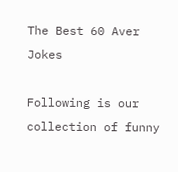The Best 60 Aver Jokes

Following is our collection of funny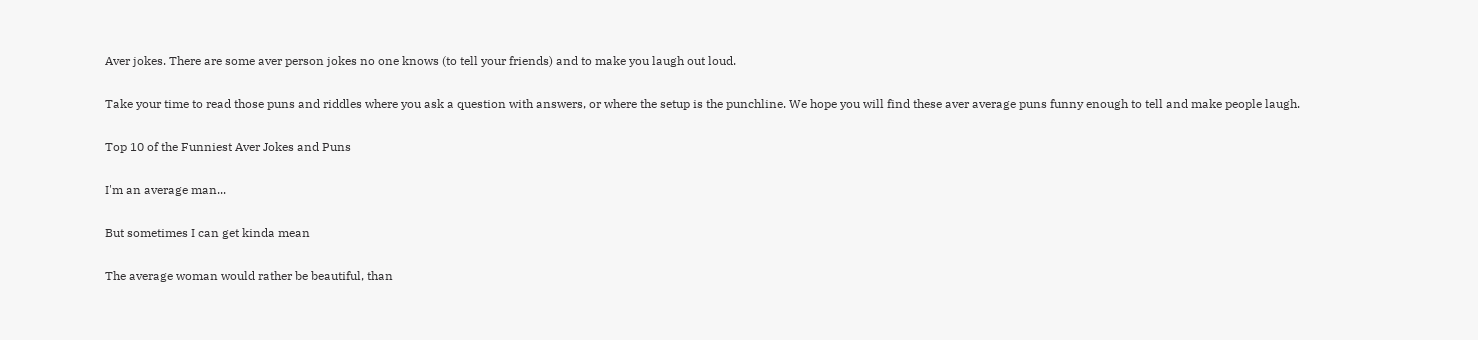Aver jokes. There are some aver person jokes no one knows (to tell your friends) and to make you laugh out loud.

Take your time to read those puns and riddles where you ask a question with answers, or where the setup is the punchline. We hope you will find these aver average puns funny enough to tell and make people laugh.

Top 10 of the Funniest Aver Jokes and Puns

I'm an average man...

But sometimes I can get kinda mean

The average woman would rather be beautiful, than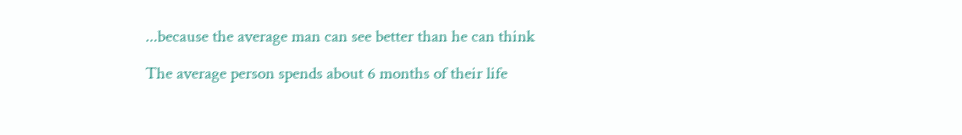...because the average man can see better than he can think

The average person spends about 6 months of their life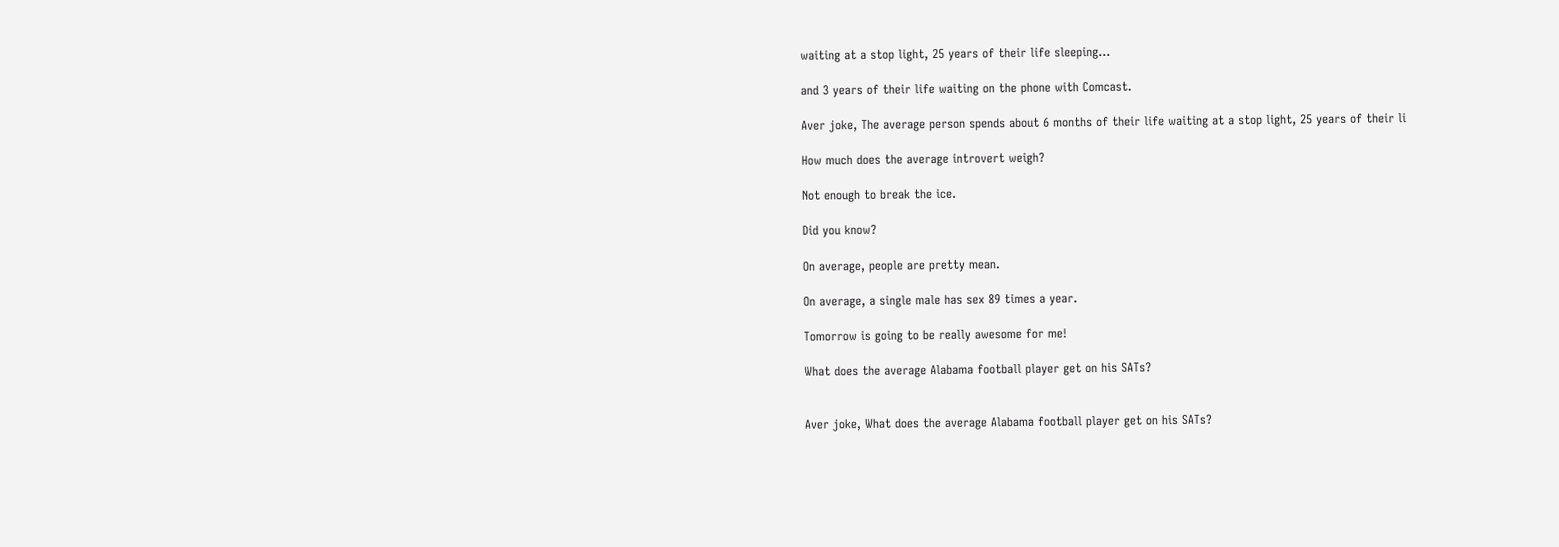waiting at a stop light, 25 years of their life sleeping...

and 3 years of their life waiting on the phone with Comcast.

Aver joke, The average person spends about 6 months of their life waiting at a stop light, 25 years of their li

How much does the average introvert weigh?

Not enough to break the ice.

Did you know?

On average, people are pretty mean.

On average, a single male has sex 89 times a year.

Tomorrow is going to be really awesome for me!

What does the average Alabama football player get on his SATs?


Aver joke, What does the average Alabama football player get on his SATs?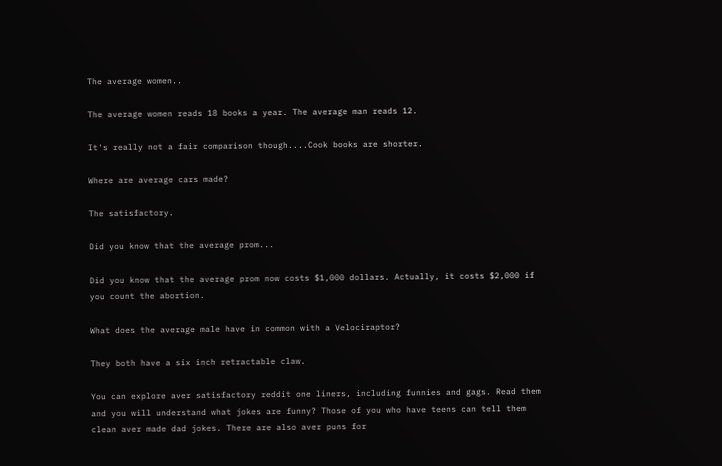The average women..

The average women reads 18 books a year. The average man reads 12.

It's really not a fair comparison though....Cook books are shorter.

Where are average cars made?

The satisfactory.

Did you know that the average prom...

Did you know that the average prom now costs $1,000 dollars. Actually, it costs $2,000 if you count the abortion.

What does the average male have in common with a Velociraptor?

They both have a six inch retractable claw.

You can explore aver satisfactory reddit one liners, including funnies and gags. Read them and you will understand what jokes are funny? Those of you who have teens can tell them clean aver made dad jokes. There are also aver puns for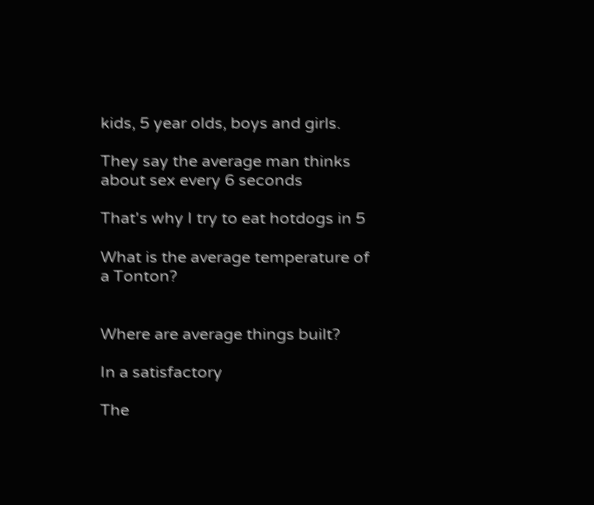kids, 5 year olds, boys and girls.

They say the average man thinks about sex every 6 seconds

That's why I try to eat hotdogs in 5

What is the average temperature of a Tonton?


Where are average things built?

In a satisfactory

The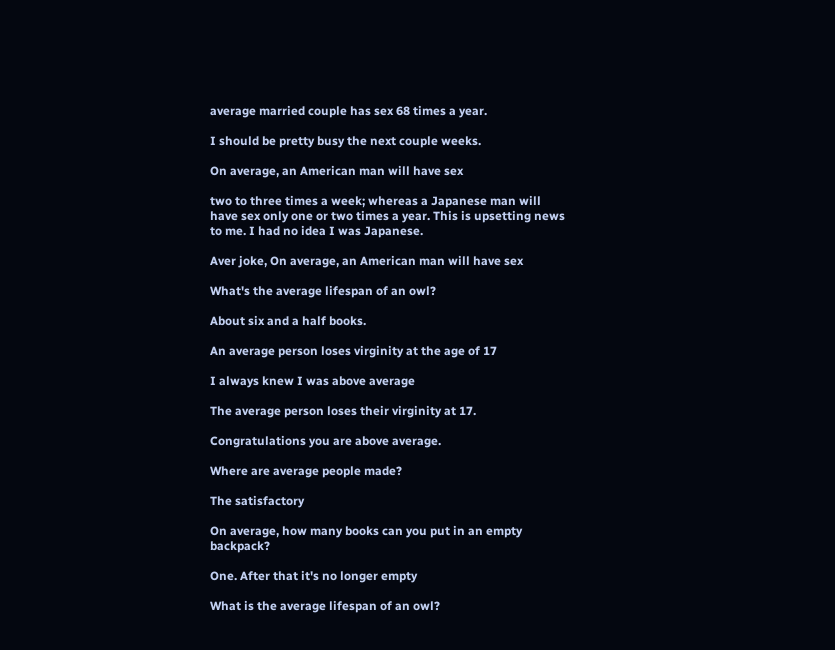average married couple has sex 68 times a year.

I should be pretty busy the next couple weeks.

On average, an American man will have sex

two to three times a week; whereas a Japanese man will have sex only one or two times a year. This is upsetting news to me. I had no idea I was Japanese.

Aver joke, On average, an American man will have sex

What's the average lifespan of an owl?

About six and a half books.

An average person loses virginity at the age of 17

I always knew I was above average

The average person loses their virginity at 17.

Congratulations you are above average.

Where are average people made?

The satisfactory

On average, how many books can you put in an empty backpack?

One. After that it's no longer empty

What is the average lifespan of an owl?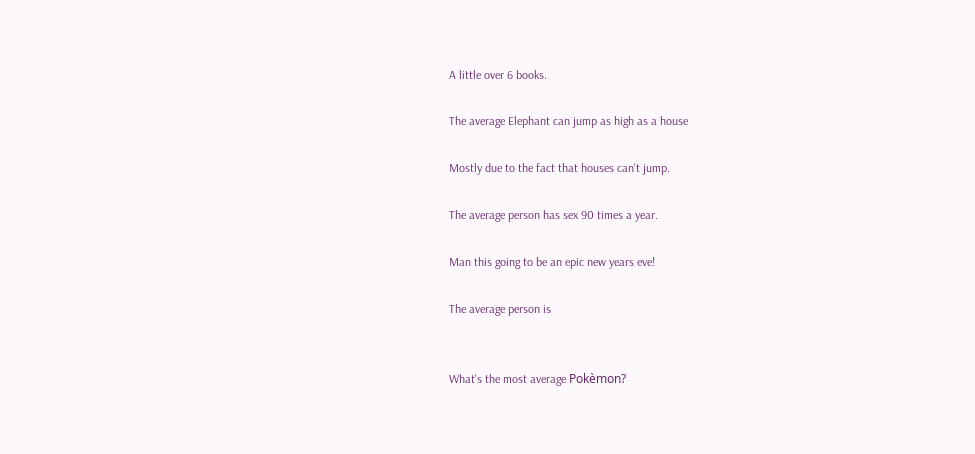A little over 6 books.

The average Elephant can jump as high as a house

Mostly due to the fact that houses can't jump.

The average person has sex 90 times a year.

Man this going to be an epic new years eve!

The average person is


What's the most average Pokèmon?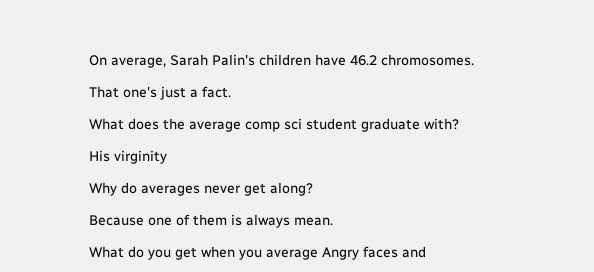On average, Sarah Palin's children have 46.2 chromosomes.

That one's just a fact.

What does the average comp sci student graduate with?

His virginity

Why do averages never get along?

Because one of them is always mean.

What do you get when you average Angry faces and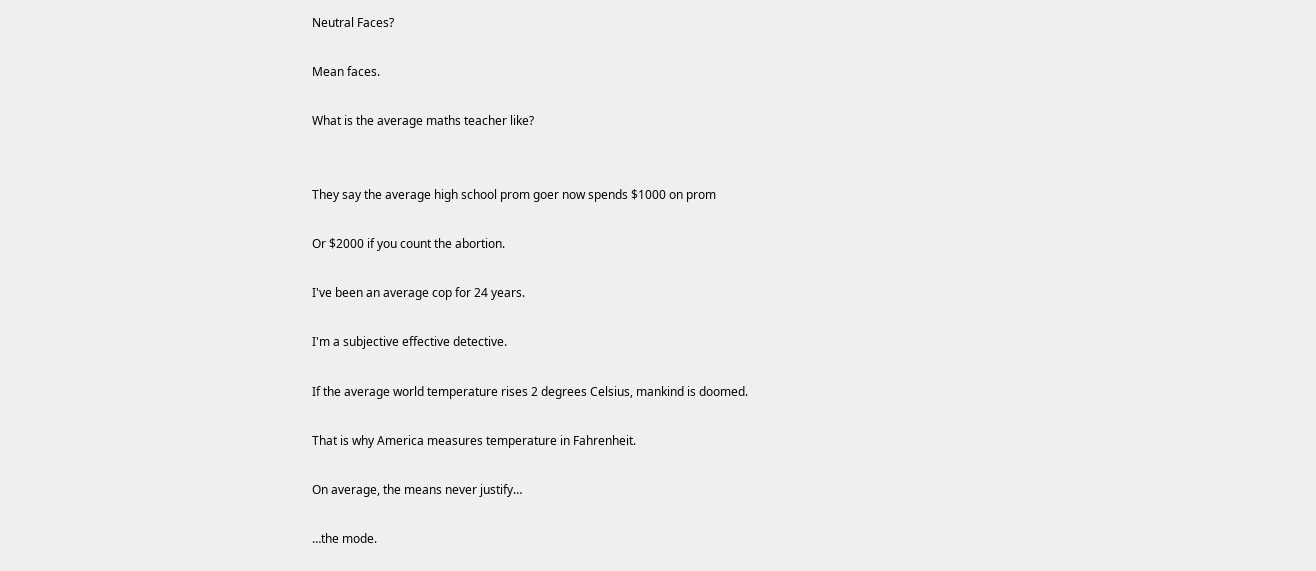Neutral Faces?

Mean faces.

What is the average maths teacher like?


They say the average high school prom goer now spends $1000 on prom

Or $2000 if you count the abortion.

I've been an average cop for 24 years.

I'm a subjective effective detective.

If the average world temperature rises 2 degrees Celsius, mankind is doomed.

That is why America measures temperature in Fahrenheit.

On average, the means never justify…

…the mode.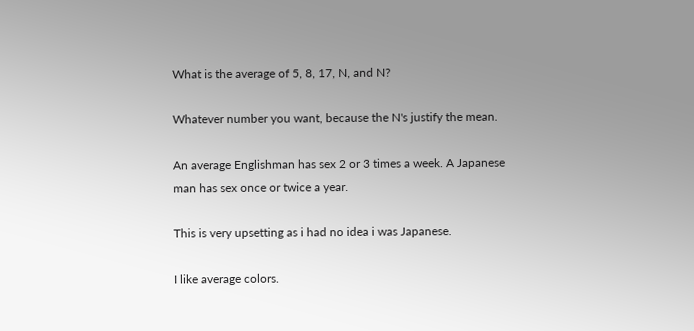What is the average of 5, 8, 17, N, and N?

Whatever number you want, because the N's justify the mean.

An average Englishman has sex 2 or 3 times a week. A Japanese man has sex once or twice a year.

This is very upsetting as i had no idea i was Japanese.

I like average colors.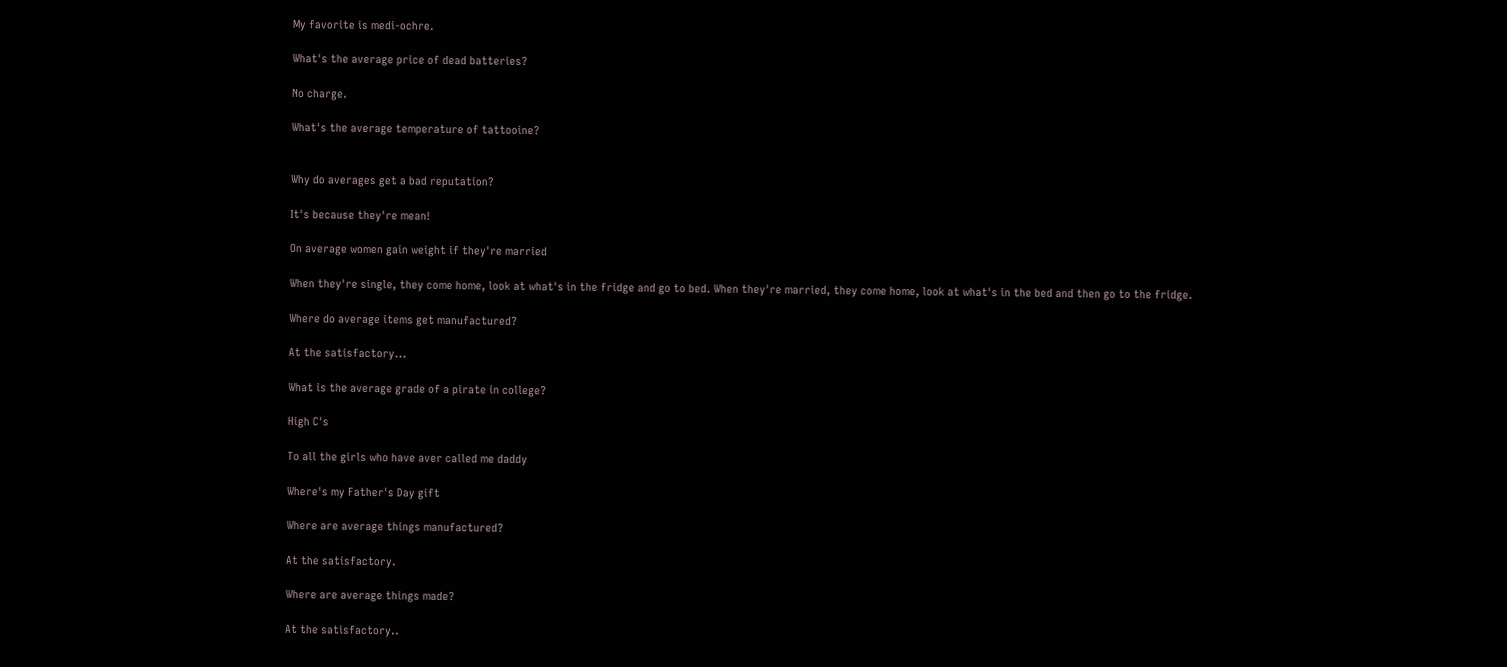My favorite is medi-ochre.

What's the average price of dead batteries?

No charge.

What's the average temperature of tattooine?


Why do averages get a bad reputation?

It's because they're mean!

On average women gain weight if they're married

When they're single, they come home, look at what's in the fridge and go to bed. When they're married, they come home, look at what's in the bed and then go to the fridge.

Where do average items get manufactured?

At the satisfactory...

What is the average grade of a pirate in college?

High C's

To all the girls who have aver called me daddy

Where's my Father's Day gift

Where are average things manufactured?

At the satisfactory.

Where are average things made?

At the satisfactory..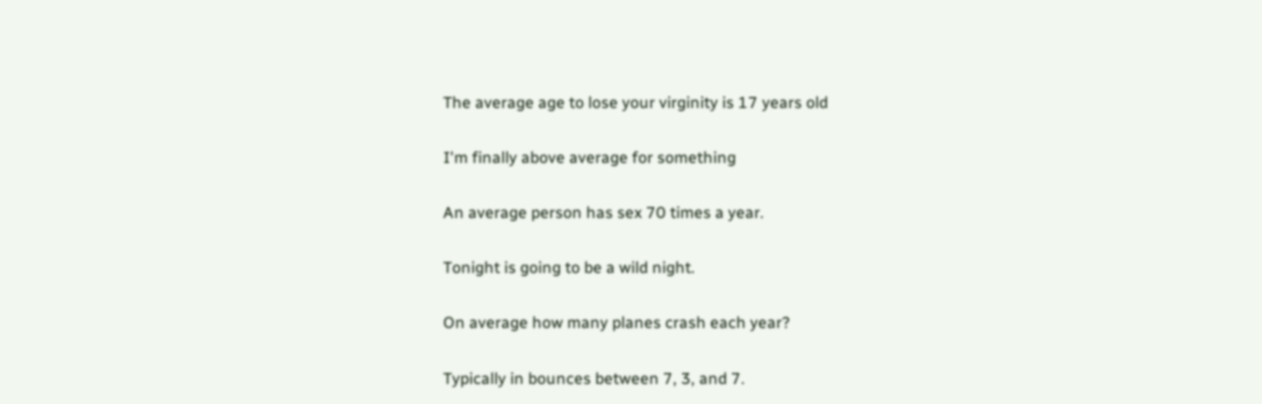The average age to lose your virginity is 17 years old

I'm finally above average for something

An average person has sex 70 times a year.

Tonight is going to be a wild night.

On average how many planes crash each year?

Typically in bounces between 7, 3, and 7.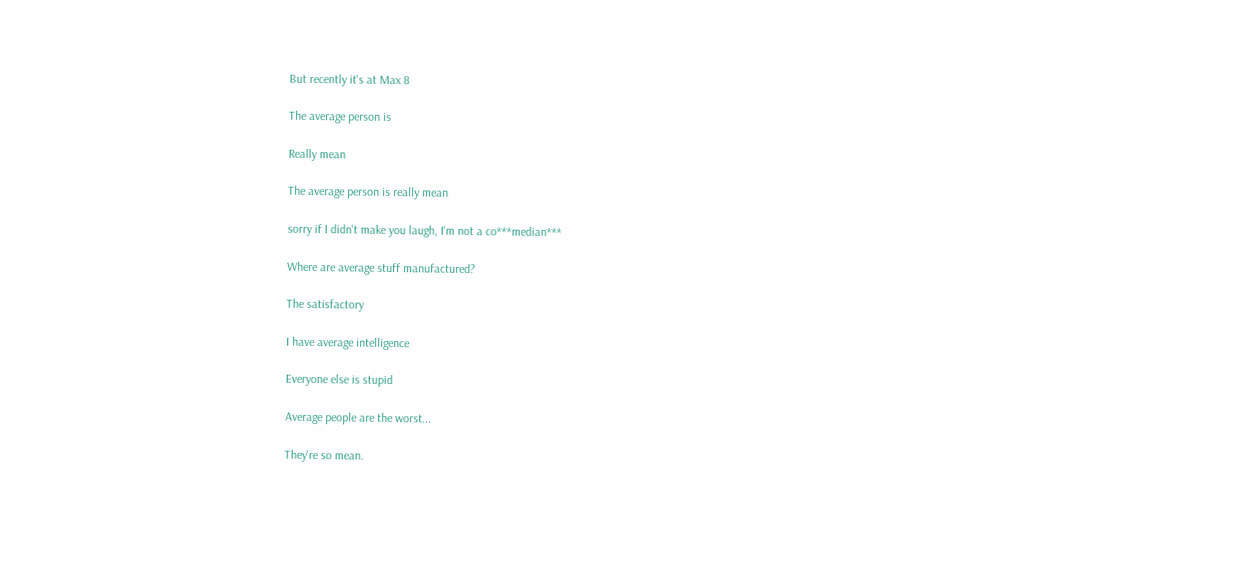But recently it's at Max 8

The average person is

Really mean

The average person is really mean

sorry if I didn't make you laugh, I'm not a co***median***

Where are average stuff manufactured?

The satisfactory

I have average intelligence

Everyone else is stupid

Average people are the worst...

They're so mean.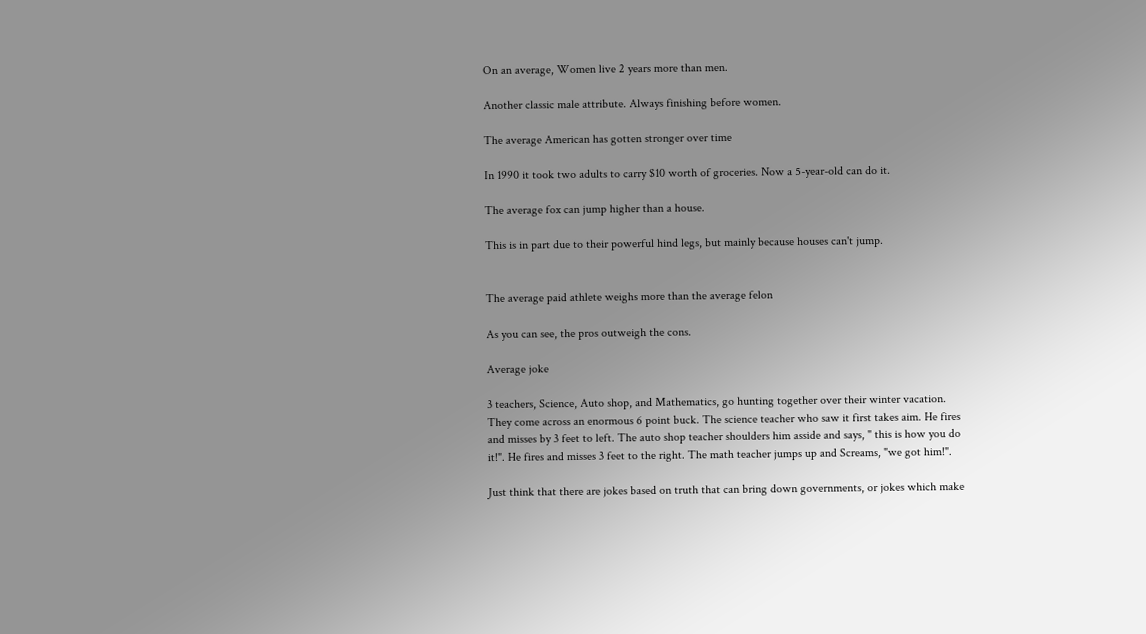On an average, Women live 2 years more than men.

Another classic male attribute. Always finishing before women.

The average American has gotten stronger over time

In 1990 it took two adults to carry $10 worth of groceries. Now a 5-year-old can do it.

The average fox can jump higher than a house.

This is in part due to their powerful hind legs, but mainly because houses can't jump.


The average paid athlete weighs more than the average felon

As you can see, the pros outweigh the cons.

Average joke

3 teachers, Science, Auto shop, and Mathematics, go hunting together over their winter vacation. They come across an enormous 6 point buck. The science teacher who saw it first takes aim. He fires and misses by 3 feet to left. The auto shop teacher shoulders him asside and says, " this is how you do it!". He fires and misses 3 feet to the right. The math teacher jumps up and Screams, "we got him!".

Just think that there are jokes based on truth that can bring down governments, or jokes which make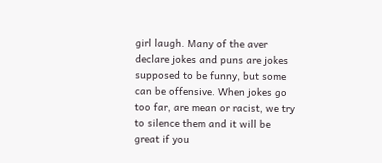girl laugh. Many of the aver declare jokes and puns are jokes supposed to be funny, but some can be offensive. When jokes go too far, are mean or racist, we try to silence them and it will be great if you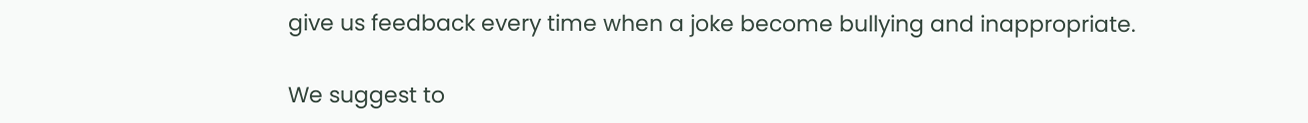give us feedback every time when a joke become bullying and inappropriate.

We suggest to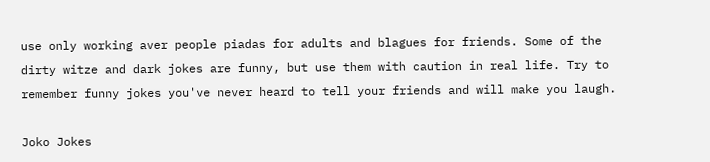use only working aver people piadas for adults and blagues for friends. Some of the dirty witze and dark jokes are funny, but use them with caution in real life. Try to remember funny jokes you've never heard to tell your friends and will make you laugh.

Joko Jokes